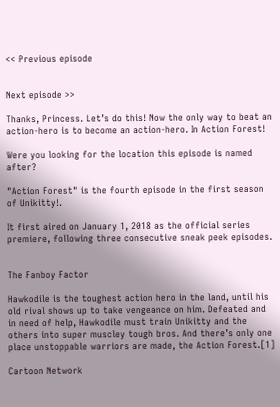<< Previous episode


Next episode >>

Thanks, Princess. Let’s do this! Now the only way to beat an action-hero is to become an action-hero. In Action Forest!

Were you looking for the location this episode is named after?

"Action Forest" is the fourth episode in the first season of Unikitty!.

It first aired on January 1, 2018 as the official series premiere, following three consecutive sneak peek episodes.


The Fanboy Factor

Hawkodile is the toughest action hero in the land, until his old rival shows up to take vengeance on him. Defeated and in need of help, Hawkodile must train Unikitty and the others into super muscley tough bros. And there’s only one place unstoppable warriors are made, the Action Forest.[1]

Cartoon Network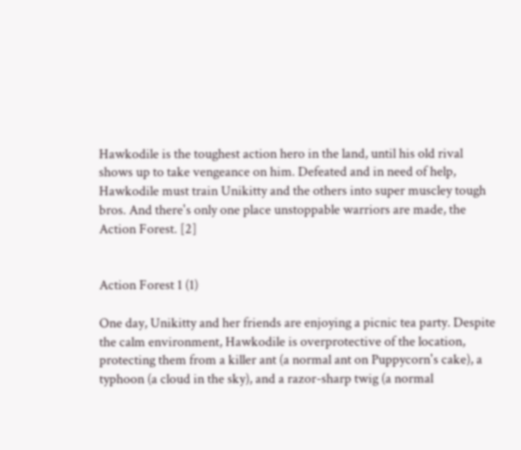Hawkodile is the toughest action hero in the land, until his old rival shows up to take vengeance on him. Defeated and in need of help, Hawkodile must train Unikitty and the others into super muscley tough bros. And there's only one place unstoppable warriors are made, the Action Forest. [2]


Action Forest 1 (1)

One day, Unikitty and her friends are enjoying a picnic tea party. Despite the calm environment, Hawkodile is overprotective of the location, protecting them from a killer ant (a normal ant on Puppycorn's cake), a typhoon (a cloud in the sky), and a razor-sharp twig (a normal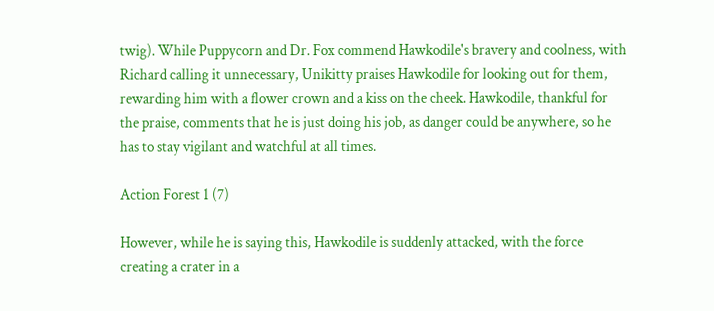twig). While Puppycorn and Dr. Fox commend Hawkodile's bravery and coolness, with Richard calling it unnecessary, Unikitty praises Hawkodile for looking out for them, rewarding him with a flower crown and a kiss on the cheek. Hawkodile, thankful for the praise, comments that he is just doing his job, as danger could be anywhere, so he has to stay vigilant and watchful at all times.

Action Forest 1 (7)

However, while he is saying this, Hawkodile is suddenly attacked, with the force creating a crater in a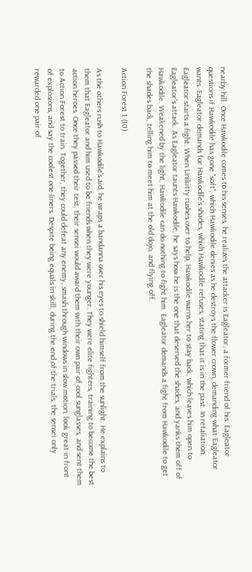nearby hill. Once Hawkodile comes to his senses, he realizes the attacker is Eagleator, a former friend of his. Eagleator questions if Hawkodile has gone "soft", which Hawkodile denies as he destroys the flower crown, demanding what Eagleator wants. Eagleator demands for Hawkodile's shades, which Hawkodile refuses, stating that it is in the past. In retaliation, Eagleator starts a fight. When Unikitty rushes over to help, Hawkodile warns her to stay back, which leaves him open to Eagleator's attack. As Eagleator taunts Hawkodile, he says how he is the one that deserved the shades, and yanks them off of Hawkodile. Weakened by the light, Hawkodile can do nothing to fight him. Eagleator demands a fight from Hawkodile to get the shades back, telling him to meet him at the old dojo, and flying off.

Action Forest 1 (10)

As the others rush to Hawkodile's aid, he wraps a bandanna over his eyes to shield himself from the sunlight. He explains to them that Eagleator and him used to be friends when they were younger. They were elite fighters, training to become the best action heroes. Once they passed their test, their sensei would award them with their own pair of cool sunglasses, and sent them to Action Forest to train. Together, they could defeat any enemy, smash through windows in slow motion, look great in front of explosions, and say the coolest one-liners. Despite being equals in skill, during the end of the trials, the sensei only rewarded one pair of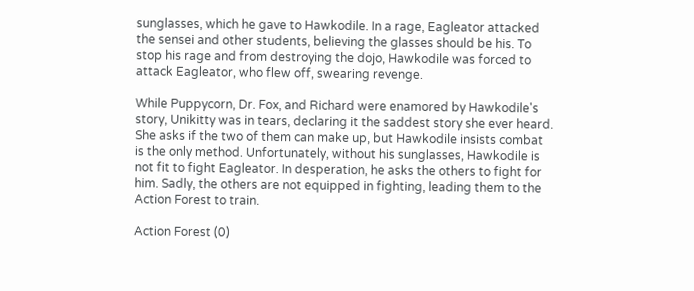sunglasses, which he gave to Hawkodile. In a rage, Eagleator attacked the sensei and other students, believing the glasses should be his. To stop his rage and from destroying the dojo, Hawkodile was forced to attack Eagleator, who flew off, swearing revenge.

While Puppycorn, Dr. Fox, and Richard were enamored by Hawkodile's story, Unikitty was in tears, declaring it the saddest story she ever heard. She asks if the two of them can make up, but Hawkodile insists combat is the only method. Unfortunately, without his sunglasses, Hawkodile is not fit to fight Eagleator. In desperation, he asks the others to fight for him. Sadly, the others are not equipped in fighting, leading them to the Action Forest to train.

Action Forest (0)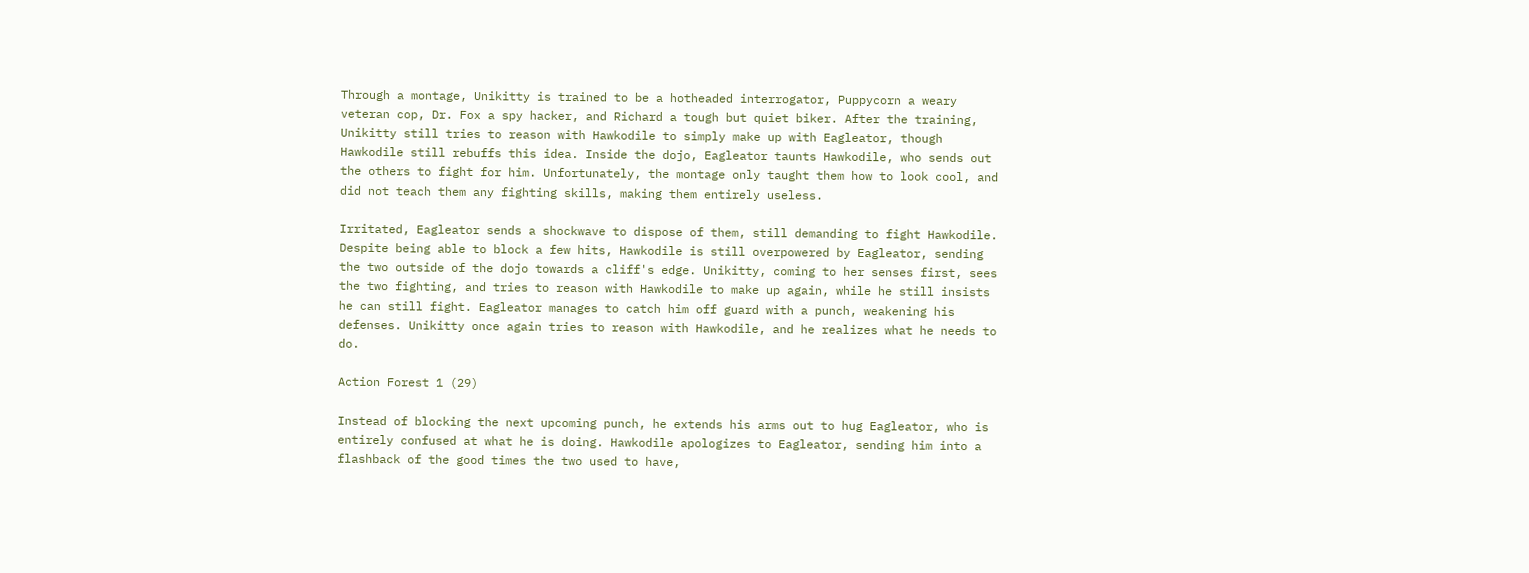Through a montage, Unikitty is trained to be a hotheaded interrogator, Puppycorn a weary veteran cop, Dr. Fox a spy hacker, and Richard a tough but quiet biker. After the training, Unikitty still tries to reason with Hawkodile to simply make up with Eagleator, though Hawkodile still rebuffs this idea. Inside the dojo, Eagleator taunts Hawkodile, who sends out the others to fight for him. Unfortunately, the montage only taught them how to look cool, and did not teach them any fighting skills, making them entirely useless.

Irritated, Eagleator sends a shockwave to dispose of them, still demanding to fight Hawkodile. Despite being able to block a few hits, Hawkodile is still overpowered by Eagleator, sending the two outside of the dojo towards a cliff's edge. Unikitty, coming to her senses first, sees the two fighting, and tries to reason with Hawkodile to make up again, while he still insists he can still fight. Eagleator manages to catch him off guard with a punch, weakening his defenses. Unikitty once again tries to reason with Hawkodile, and he realizes what he needs to do.

Action Forest 1 (29)

Instead of blocking the next upcoming punch, he extends his arms out to hug Eagleator, who is entirely confused at what he is doing. Hawkodile apologizes to Eagleator, sending him into a flashback of the good times the two used to have,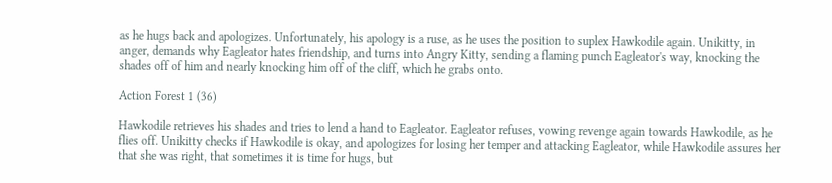as he hugs back and apologizes. Unfortunately, his apology is a ruse, as he uses the position to suplex Hawkodile again. Unikitty, in anger, demands why Eagleator hates friendship, and turns into Angry Kitty, sending a flaming punch Eagleator's way, knocking the shades off of him and nearly knocking him off of the cliff, which he grabs onto.

Action Forest 1 (36)

Hawkodile retrieves his shades and tries to lend a hand to Eagleator. Eagleator refuses, vowing revenge again towards Hawkodile, as he flies off. Unikitty checks if Hawkodile is okay, and apologizes for losing her temper and attacking Eagleator, while Hawkodile assures her that she was right, that sometimes it is time for hugs, but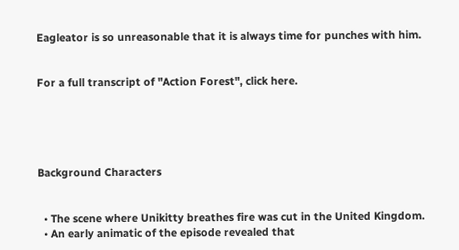Eagleator is so unreasonable that it is always time for punches with him.


For a full transcript of "Action Forest", click here.





Background Characters


  • The scene where Unikitty breathes fire was cut in the United Kingdom.
  • An early animatic of the episode revealed that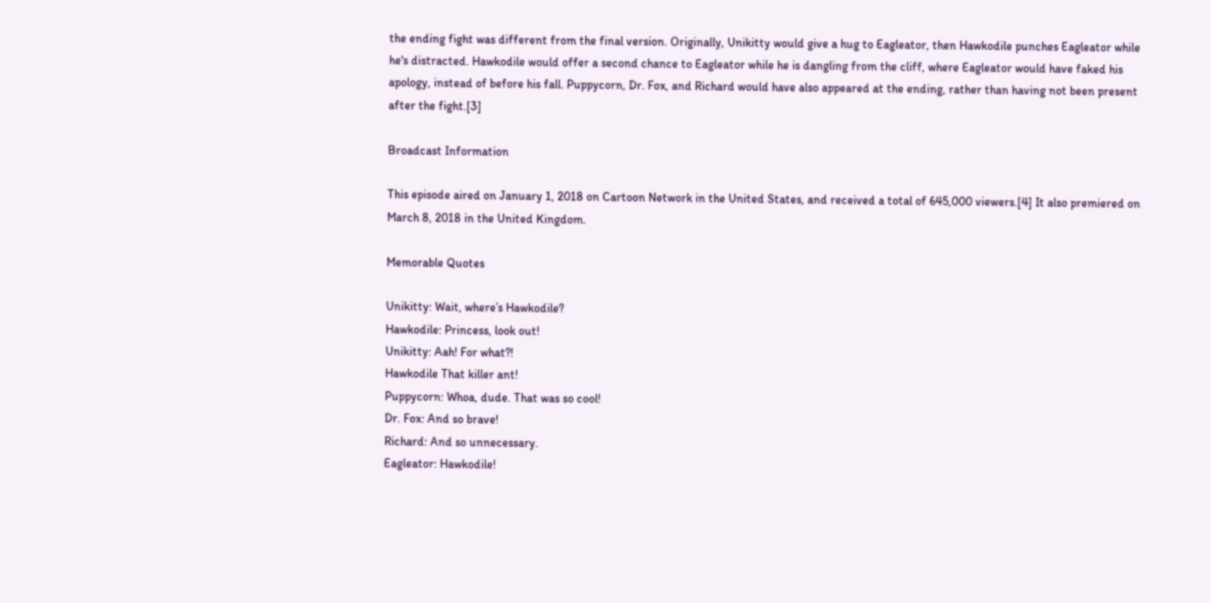the ending fight was different from the final version. Originally, Unikitty would give a hug to Eagleator, then Hawkodile punches Eagleator while he's distracted. Hawkodile would offer a second chance to Eagleator while he is dangling from the cliff, where Eagleator would have faked his apology, instead of before his fall. Puppycorn, Dr. Fox, and Richard would have also appeared at the ending, rather than having not been present after the fight.[3]

Broadcast Information

This episode aired on January 1, 2018 on Cartoon Network in the United States, and received a total of 645,000 viewers.[4] It also premiered on March 8, 2018 in the United Kingdom.

Memorable Quotes

Unikitty: Wait, where’s Hawkodile?
Hawkodile: Princess, look out!
Unikitty: Aah! For what?!
Hawkodile That killer ant!
Puppycorn: Whoa, dude. That was so cool!
Dr. Fox: And so brave!
Richard: And so unnecessary.
Eagleator: Hawkodile!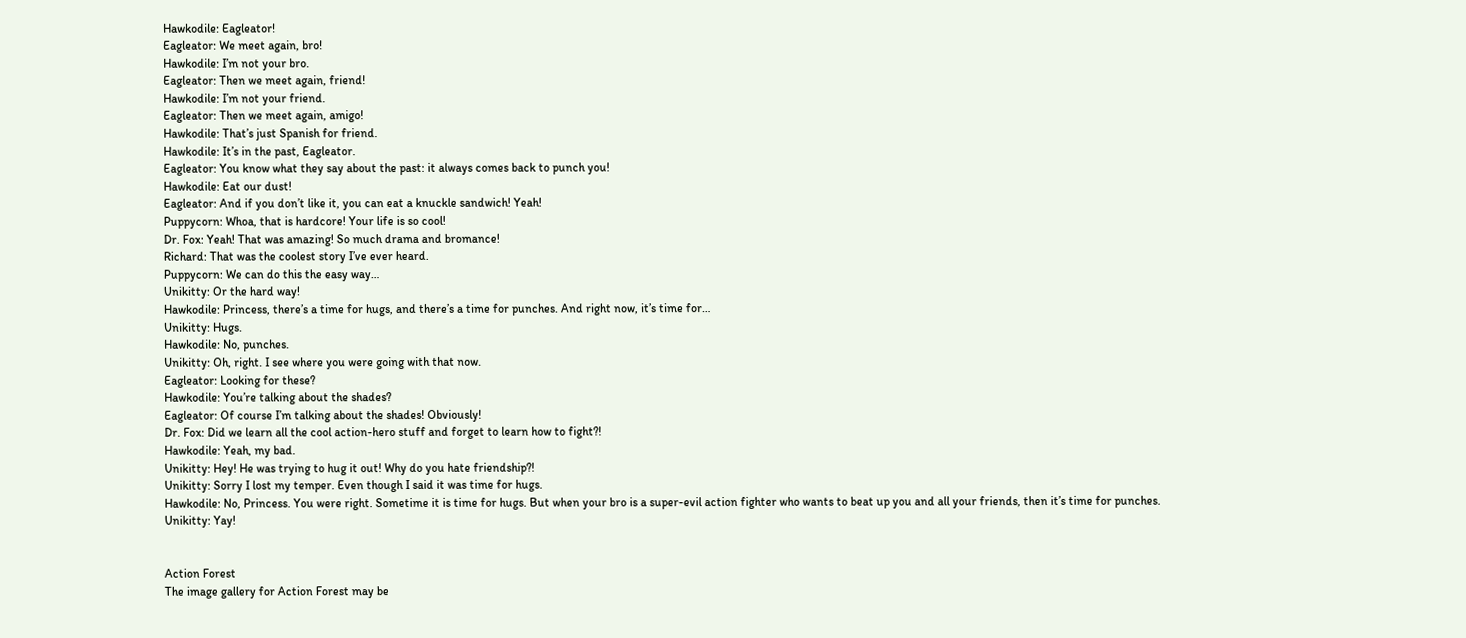Hawkodile: Eagleator!
Eagleator: We meet again, bro!
Hawkodile: I’m not your bro.
Eagleator: Then we meet again, friend!
Hawkodile: I’m not your friend.
Eagleator: Then we meet again, amigo!
Hawkodile: That’s just Spanish for friend.
Hawkodile: It’s in the past, Eagleator.
Eagleator: You know what they say about the past: it always comes back to punch you!
Hawkodile: Eat our dust!
Eagleator: And if you don’t like it, you can eat a knuckle sandwich! Yeah!
Puppycorn: Whoa, that is hardcore! Your life is so cool!
Dr. Fox: Yeah! That was amazing! So much drama and bromance!
Richard: That was the coolest story I’ve ever heard.
Puppycorn: We can do this the easy way…
Unikitty: Or the hard way!
Hawkodile: Princess, there’s a time for hugs, and there’s a time for punches. And right now, it’s time for…
Unikitty: Hugs.
Hawkodile: No, punches.
Unikitty: Oh, right. I see where you were going with that now.
Eagleator: Looking for these?
Hawkodile: You’re talking about the shades?
Eagleator: Of course I’m talking about the shades! Obviously!
Dr. Fox: Did we learn all the cool action-hero stuff and forget to learn how to fight?!
Hawkodile: Yeah, my bad.
Unikitty: Hey! He was trying to hug it out! Why do you hate friendship?!
Unikitty: Sorry I lost my temper. Even though I said it was time for hugs.
Hawkodile: No, Princess. You were right. Sometime it is time for hugs. But when your bro is a super-evil action fighter who wants to beat up you and all your friends, then it’s time for punches.
Unikitty: Yay!


Action Forest
The image gallery for Action Forest may be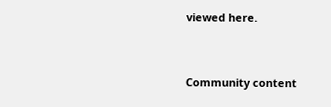viewed here.


Community content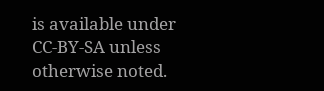is available under CC-BY-SA unless otherwise noted.